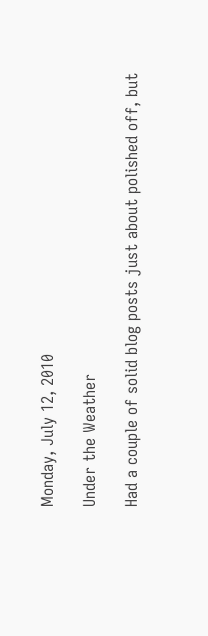Monday, July 12, 2010

Under the Weather

Had a couple of solid blog posts just about polished off, but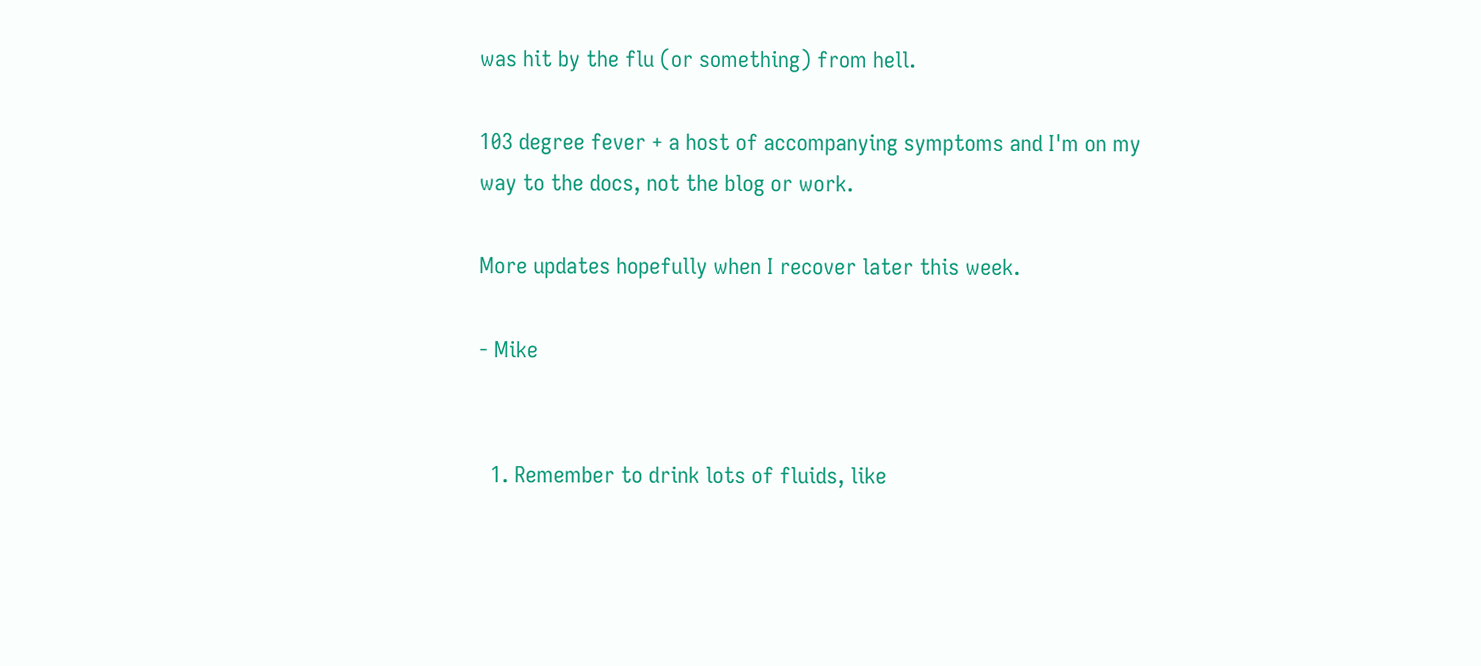was hit by the flu (or something) from hell.

103 degree fever + a host of accompanying symptoms and I'm on my way to the docs, not the blog or work.

More updates hopefully when I recover later this week.

- Mike


  1. Remember to drink lots of fluids, like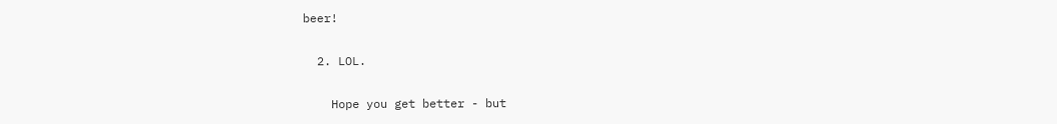beer!

  2. LOL.

    Hope you get better - but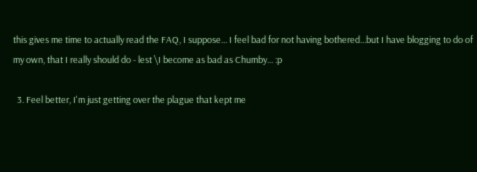this gives me time to actually read the FAQ, I suppose... I feel bad for not having bothered...but I have blogging to do of my own, that I really should do - lest \I become as bad as Chumby... :p

  3. Feel better, I'm just getting over the plague that kept me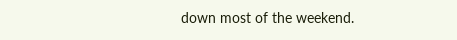down most of the weekend.